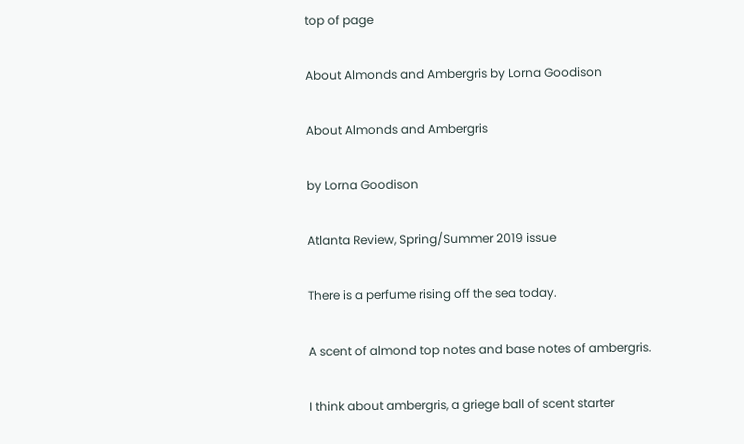top of page

About Almonds and Ambergris by Lorna Goodison

About Almonds and Ambergris

by Lorna Goodison

Atlanta Review, Spring/Summer 2019 issue

There is a perfume rising off the sea today.

A scent of almond top notes and base notes of ambergris.

I think about ambergris, a griege ball of scent starter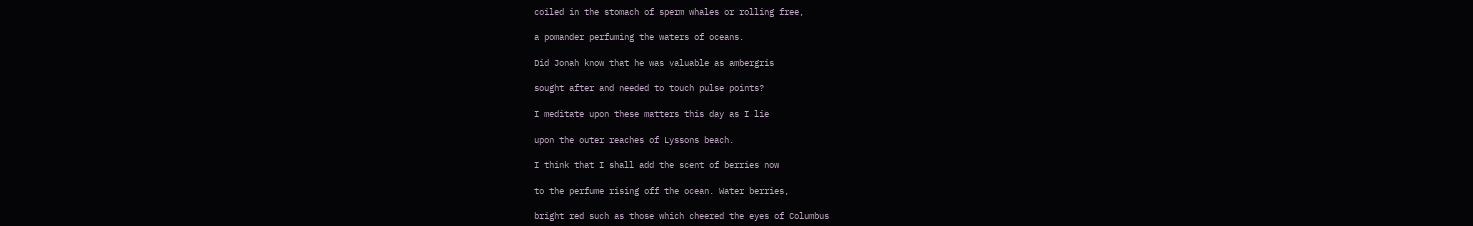coiled in the stomach of sperm whales or rolling free,

a pomander perfuming the waters of oceans.

Did Jonah know that he was valuable as ambergris

sought after and needed to touch pulse points?

I meditate upon these matters this day as I lie

upon the outer reaches of Lyssons beach.

I think that I shall add the scent of berries now

to the perfume rising off the ocean. Water berries,

bright red such as those which cheered the eyes of Columbus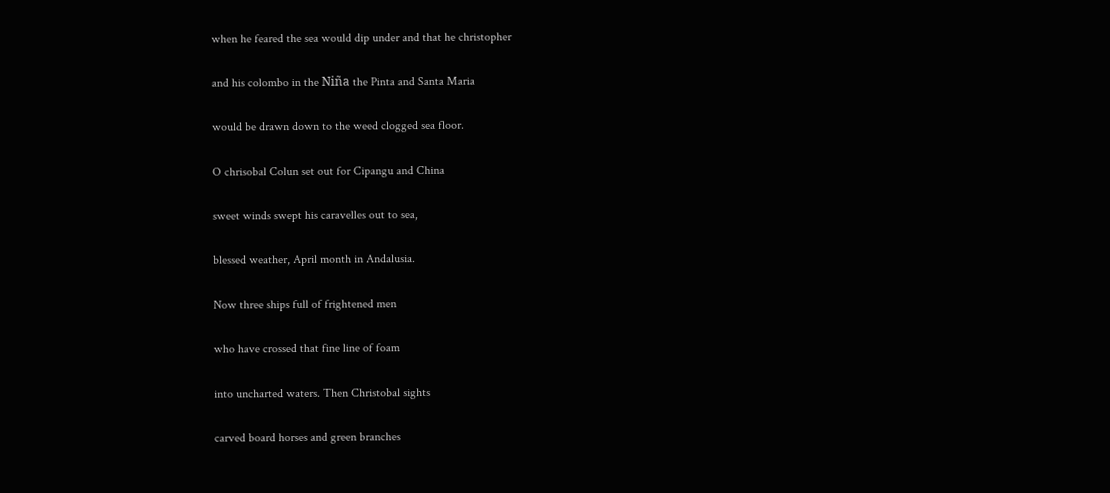when he feared the sea would dip under and that he christopher

and his colombo in the Niña the Pinta and Santa Maria

would be drawn down to the weed clogged sea floor.

O chrisobal Colun set out for Cipangu and China

sweet winds swept his caravelles out to sea,

blessed weather, April month in Andalusia.

Now three ships full of frightened men

who have crossed that fine line of foam

into uncharted waters. Then Christobal sights

carved board horses and green branches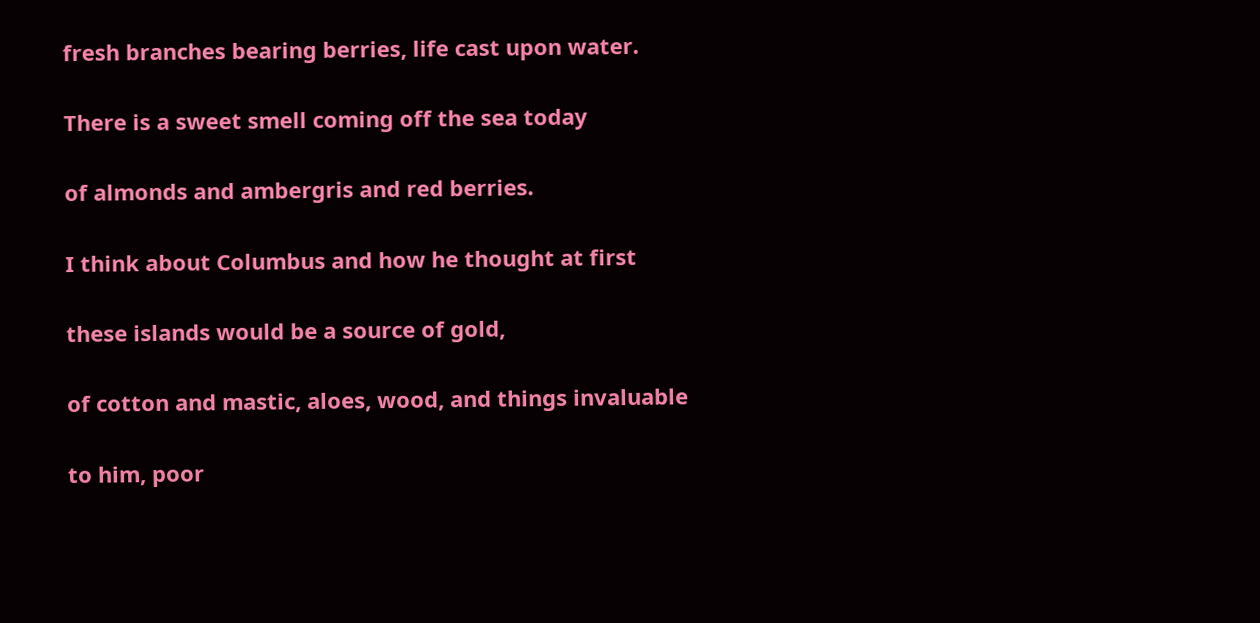fresh branches bearing berries, life cast upon water.

There is a sweet smell coming off the sea today

of almonds and ambergris and red berries.

I think about Columbus and how he thought at first

these islands would be a source of gold,

of cotton and mastic, aloes, wood, and things invaluable

to him, poor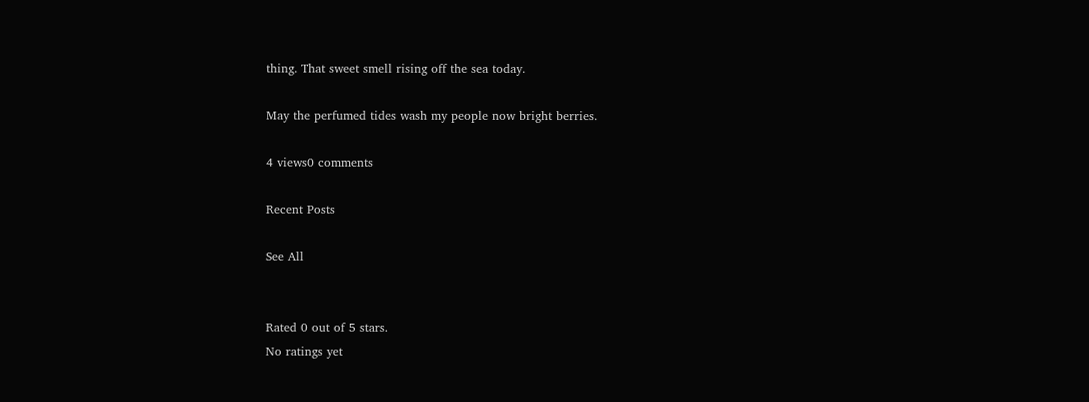thing. That sweet smell rising off the sea today.

May the perfumed tides wash my people now bright berries.

4 views0 comments

Recent Posts

See All


Rated 0 out of 5 stars.
No ratings yet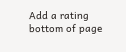Add a rating
bottom of page